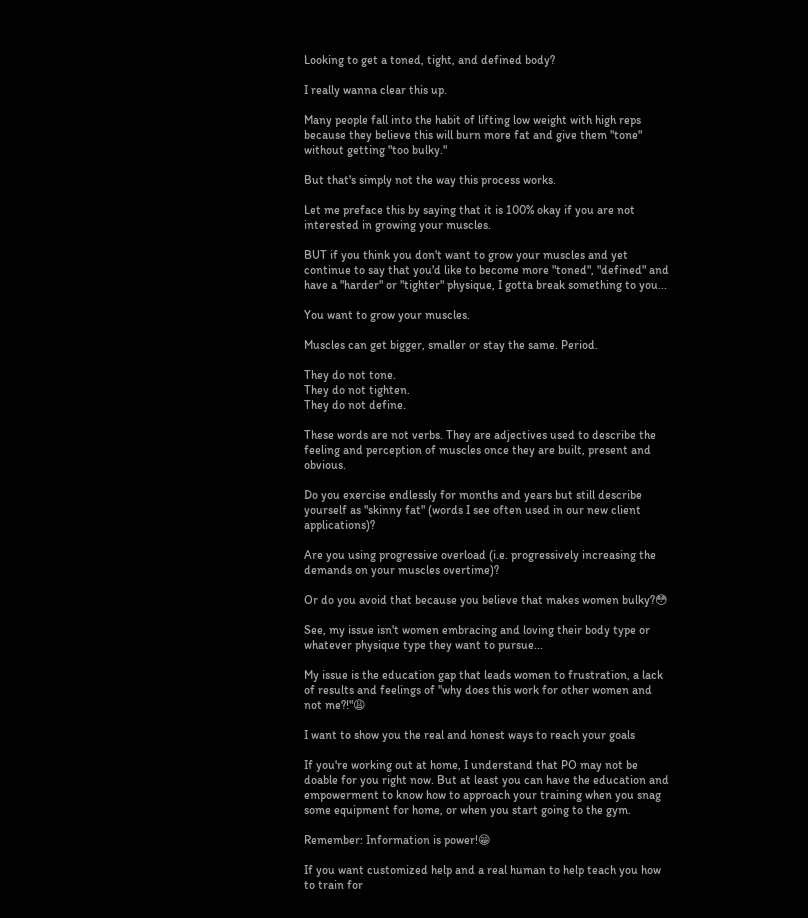Looking to get a toned, tight, and defined body?

I really wanna clear this up.

Many people fall into the habit of lifting low weight with high reps because they believe this will burn more fat and give them "tone" without getting "too bulky."

But that's simply not the way this process works.

Let me preface this by saying that it is 100% okay if you are not interested in growing your muscles.

BUT if you think you don't want to grow your muscles and yet continue to say that you'd like to become more "toned", "defined" and have a "harder" or "tighter" physique, I gotta break something to you...

You want to grow your muscles.

Muscles can get bigger, smaller or stay the same. Period.

They do not tone.
They do not tighten.
They do not define.

These words are not verbs. They are adjectives used to describe the feeling and perception of muscles once they are built, present and obvious.

Do you exercise endlessly for months and years but still describe yourself as "skinny fat" (words I see often used in our new client applications)?

Are you using progressive overload (i.e. progressively increasing the demands on your muscles overtime)?

Or do you avoid that because you believe that makes women bulky?😳

See, my issue isn't women embracing and loving their body type or whatever physique type they want to pursue...

My issue is the education gap that leads women to frustration, a lack of results and feelings of "why does this work for other women and not me?!"😩

I want to show you the real and honest ways to reach your goals

If you're working out at home, I understand that PO may not be doable for you right now. But at least you can have the education and empowerment to know how to approach your training when you snag some equipment for home, or when you start going to the gym.

Remember: Information is power!😁

If you want customized help and a real human to help teach you how to train for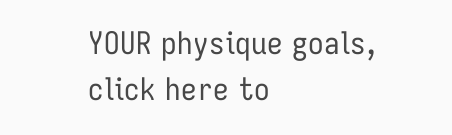YOUR physique goals, click here to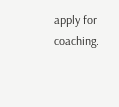apply for coaching.